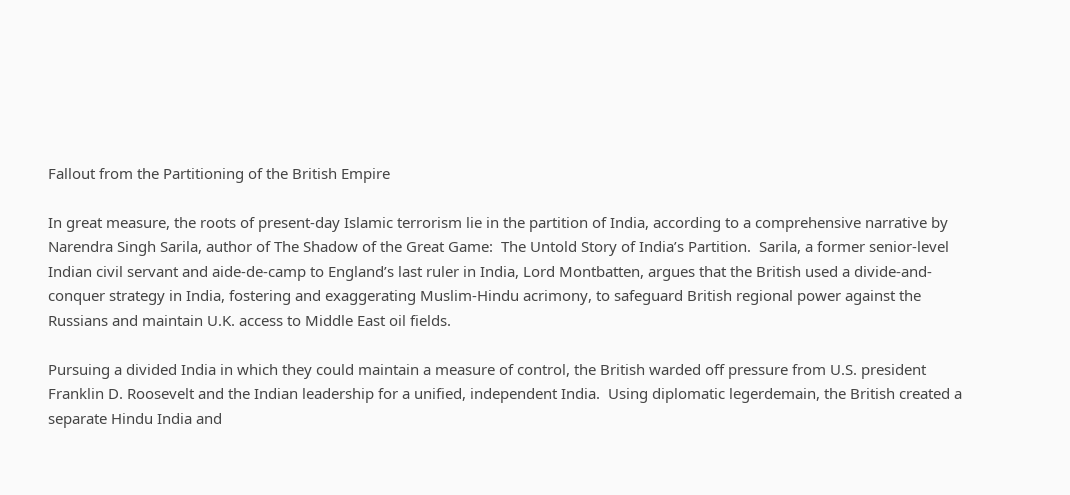Fallout from the Partitioning of the British Empire

In great measure, the roots of present-day Islamic terrorism lie in the partition of India, according to a comprehensive narrative by Narendra Singh Sarila, author of The Shadow of the Great Game:  The Untold Story of India’s Partition.  Sarila, a former senior-level Indian civil servant and aide-de-camp to England’s last ruler in India, Lord Montbatten, argues that the British used a divide-and-conquer strategy in India, fostering and exaggerating Muslim-Hindu acrimony, to safeguard British regional power against the Russians and maintain U.K. access to Middle East oil fields.

Pursuing a divided India in which they could maintain a measure of control, the British warded off pressure from U.S. president Franklin D. Roosevelt and the Indian leadership for a unified, independent India.  Using diplomatic legerdemain, the British created a separate Hindu India and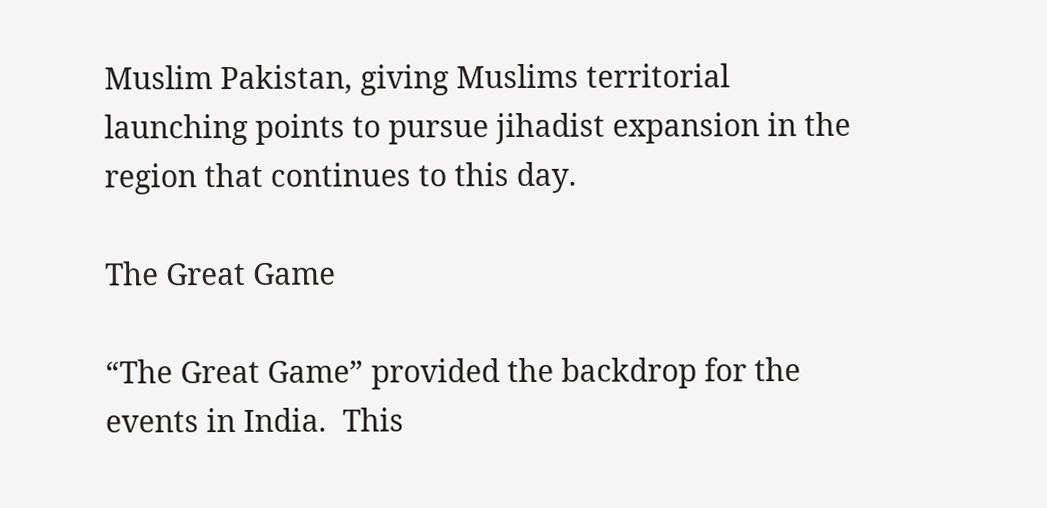Muslim Pakistan, giving Muslims territorial launching points to pursue jihadist expansion in the region that continues to this day.

The Great Game

“The Great Game” provided the backdrop for the events in India.  This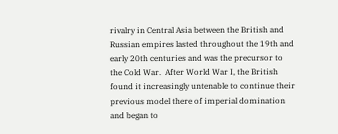rivalry in Central Asia between the British and Russian empires lasted throughout the 19th and early 20th centuries and was the precursor to the Cold War.  After World War I, the British found it increasingly untenable to continue their previous model there of imperial domination and began to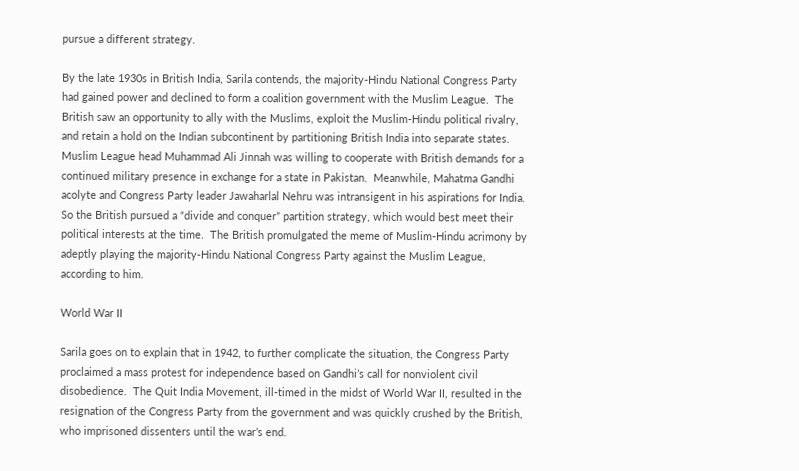pursue a different strategy.

By the late 1930s in British India, Sarila contends, the majority-Hindu National Congress Party had gained power and declined to form a coalition government with the Muslim League.  The British saw an opportunity to ally with the Muslims, exploit the Muslim-Hindu political rivalry, and retain a hold on the Indian subcontinent by partitioning British India into separate states.  Muslim League head Muhammad Ali Jinnah was willing to cooperate with British demands for a continued military presence in exchange for a state in Pakistan.  Meanwhile, Mahatma Gandhi acolyte and Congress Party leader Jawaharlal Nehru was intransigent in his aspirations for India.  So the British pursued a “divide and conquer” partition strategy, which would best meet their political interests at the time.  The British promulgated the meme of Muslim-Hindu acrimony by adeptly playing the majority-Hindu National Congress Party against the Muslim League, according to him.

World War II

Sarila goes on to explain that in 1942, to further complicate the situation, the Congress Party proclaimed a mass protest for independence based on Gandhi’s call for nonviolent civil disobedience.  The Quit India Movement, ill-timed in the midst of World War II, resulted in the resignation of the Congress Party from the government and was quickly crushed by the British, who imprisoned dissenters until the war’s end.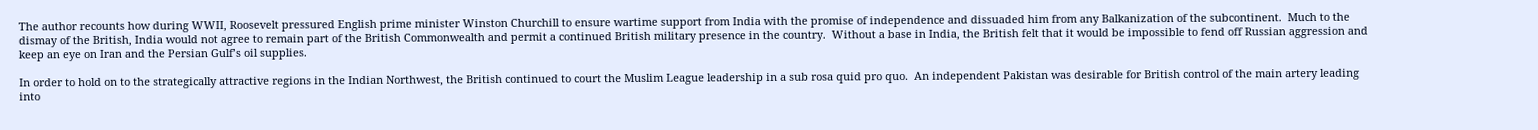The author recounts how during WWII, Roosevelt pressured English prime minister Winston Churchill to ensure wartime support from India with the promise of independence and dissuaded him from any Balkanization of the subcontinent.  Much to the dismay of the British, India would not agree to remain part of the British Commonwealth and permit a continued British military presence in the country.  Without a base in India, the British felt that it would be impossible to fend off Russian aggression and keep an eye on Iran and the Persian Gulf’s oil supplies.

In order to hold on to the strategically attractive regions in the Indian Northwest, the British continued to court the Muslim League leadership in a sub rosa quid pro quo.  An independent Pakistan was desirable for British control of the main artery leading into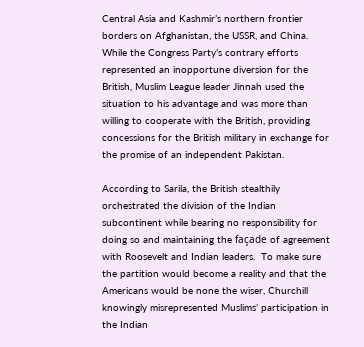Central Asia and Kashmir’s northern frontier borders on Afghanistan, the USSR, and China.  While the Congress Party’s contrary efforts represented an inopportune diversion for the British, Muslim League leader Jinnah used the situation to his advantage and was more than willing to cooperate with the British, providing concessions for the British military in exchange for the promise of an independent Pakistan.

According to Sarila, the British stealthily orchestrated the division of the Indian subcontinent while bearing no responsibility for doing so and maintaining the façade of agreement with Roosevelt and Indian leaders.  To make sure the partition would become a reality and that the Americans would be none the wiser, Churchill knowingly misrepresented Muslims’ participation in the Indian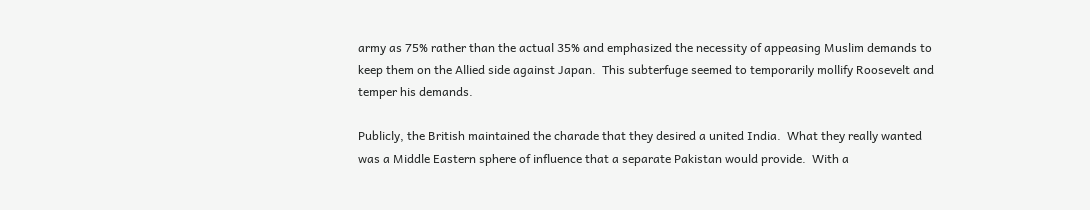army as 75% rather than the actual 35% and emphasized the necessity of appeasing Muslim demands to keep them on the Allied side against Japan.  This subterfuge seemed to temporarily mollify Roosevelt and temper his demands.

Publicly, the British maintained the charade that they desired a united India.  What they really wanted was a Middle Eastern sphere of influence that a separate Pakistan would provide.  With a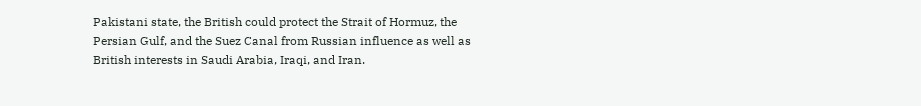Pakistani state, the British could protect the Strait of Hormuz, the Persian Gulf, and the Suez Canal from Russian influence as well as British interests in Saudi Arabia, Iraqi, and Iran.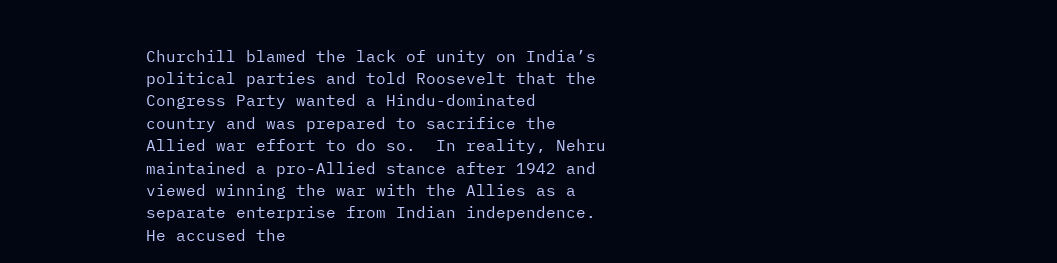Churchill blamed the lack of unity on India’s political parties and told Roosevelt that the Congress Party wanted a Hindu-dominated country and was prepared to sacrifice the Allied war effort to do so.  In reality, Nehru maintained a pro-Allied stance after 1942 and viewed winning the war with the Allies as a separate enterprise from Indian independence.  He accused the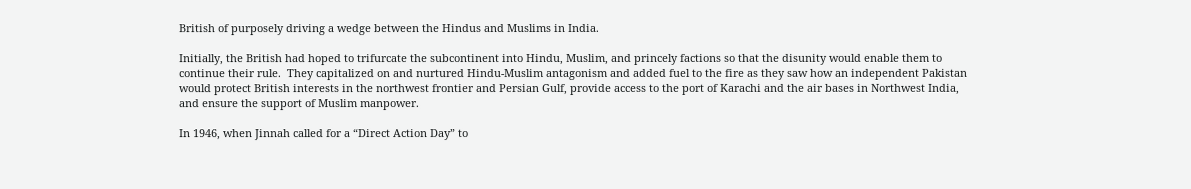British of purposely driving a wedge between the Hindus and Muslims in India.

Initially, the British had hoped to trifurcate the subcontinent into Hindu, Muslim, and princely factions so that the disunity would enable them to continue their rule.  They capitalized on and nurtured Hindu-Muslim antagonism and added fuel to the fire as they saw how an independent Pakistan would protect British interests in the northwest frontier and Persian Gulf, provide access to the port of Karachi and the air bases in Northwest India, and ensure the support of Muslim manpower.

In 1946, when Jinnah called for a “Direct Action Day” to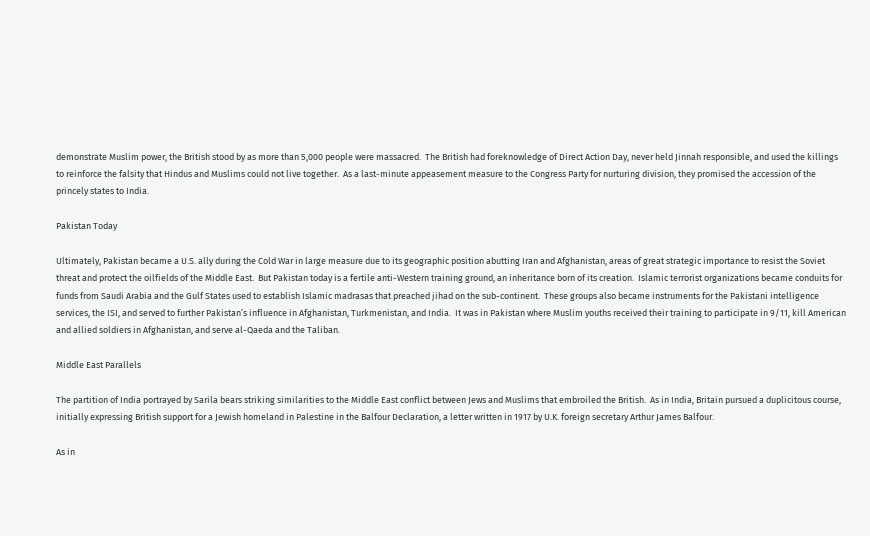demonstrate Muslim power, the British stood by as more than 5,000 people were massacred.  The British had foreknowledge of Direct Action Day, never held Jinnah responsible, and used the killings to reinforce the falsity that Hindus and Muslims could not live together.  As a last-minute appeasement measure to the Congress Party for nurturing division, they promised the accession of the princely states to India.

Pakistan Today

Ultimately, Pakistan became a U.S. ally during the Cold War in large measure due to its geographic position abutting Iran and Afghanistan, areas of great strategic importance to resist the Soviet threat and protect the oilfields of the Middle East.  But Pakistan today is a fertile anti-Western training ground, an inheritance born of its creation.  Islamic terrorist organizations became conduits for funds from Saudi Arabia and the Gulf States used to establish Islamic madrasas that preached jihad on the sub-continent.  These groups also became instruments for the Pakistani intelligence services, the ISI, and served to further Pakistan’s influence in Afghanistan, Turkmenistan, and India.  It was in Pakistan where Muslim youths received their training to participate in 9/11, kill American and allied soldiers in Afghanistan, and serve al-Qaeda and the Taliban.

Middle East Parallels

The partition of India portrayed by Sarila bears striking similarities to the Middle East conflict between Jews and Muslims that embroiled the British.  As in India, Britain pursued a duplicitous course, initially expressing British support for a Jewish homeland in Palestine in the Balfour Declaration, a letter written in 1917 by U.K. foreign secretary Arthur James Balfour.

As in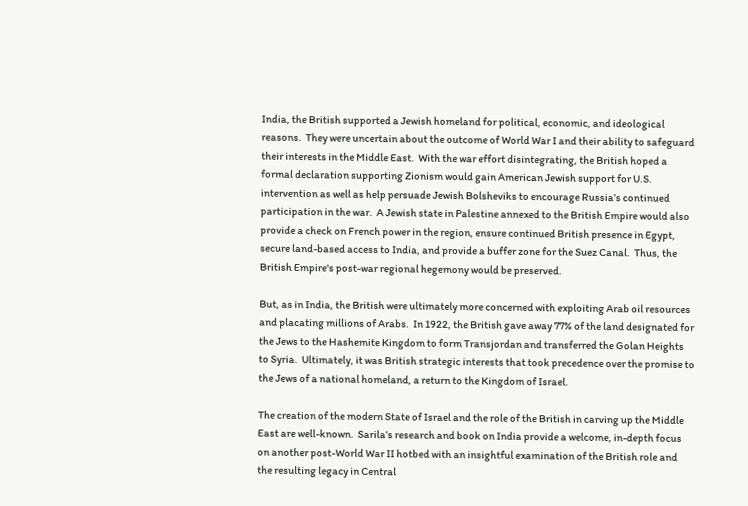India, the British supported a Jewish homeland for political, economic, and ideological reasons.  They were uncertain about the outcome of World War I and their ability to safeguard their interests in the Middle East.  With the war effort disintegrating, the British hoped a formal declaration supporting Zionism would gain American Jewish support for U.S. intervention as well as help persuade Jewish Bolsheviks to encourage Russia’s continued participation in the war.  A Jewish state in Palestine annexed to the British Empire would also provide a check on French power in the region, ensure continued British presence in Egypt, secure land-based access to India, and provide a buffer zone for the Suez Canal.  Thus, the British Empire's post-war regional hegemony would be preserved.

But, as in India, the British were ultimately more concerned with exploiting Arab oil resources and placating millions of Arabs.  In 1922, the British gave away 77% of the land designated for the Jews to the Hashemite Kingdom to form Transjordan and transferred the Golan Heights to Syria.  Ultimately, it was British strategic interests that took precedence over the promise to the Jews of a national homeland, a return to the Kingdom of Israel.

The creation of the modern State of Israel and the role of the British in carving up the Middle East are well-known.  Sarila’s research and book on India provide a welcome, in-depth focus on another post-World War II hotbed with an insightful examination of the British role and the resulting legacy in Central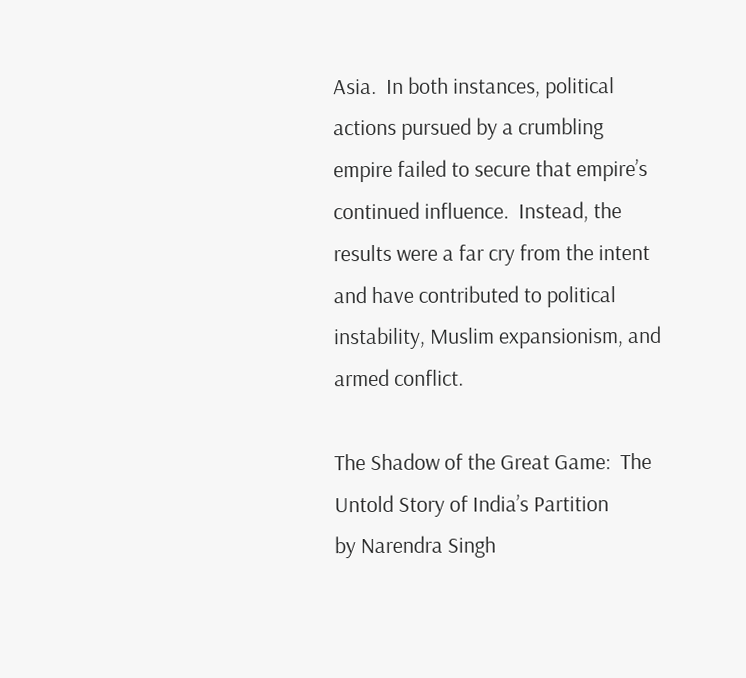Asia.  In both instances, political actions pursued by a crumbling empire failed to secure that empire’s continued influence.  Instead, the results were a far cry from the intent and have contributed to political instability, Muslim expansionism, and armed conflict.

The Shadow of the Great Game:  The Untold Story of India’s Partition
by Narendra Singh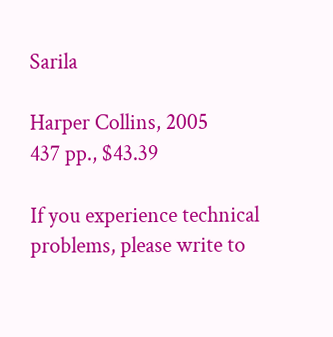Sarila

Harper Collins, 2005
437 pp., $43.39

If you experience technical problems, please write to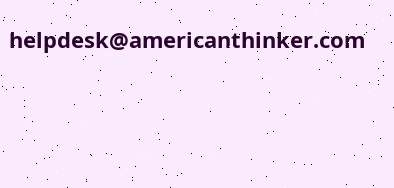helpdesk@americanthinker.com